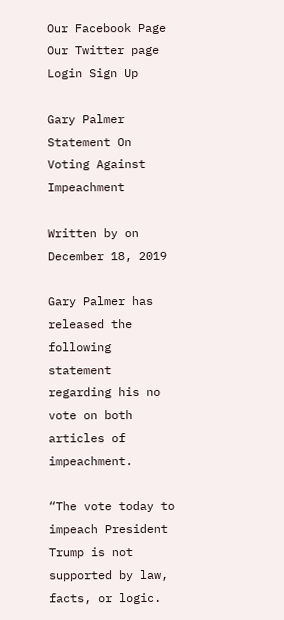Our Facebook Page Our Twitter page Login Sign Up

Gary Palmer Statement On Voting Against Impeachment

Written by on December 18, 2019

Gary Palmer has released the following statement regarding his no vote on both articles of impeachment.

“The vote today to impeach President Trump is not supported by law, facts, or logic.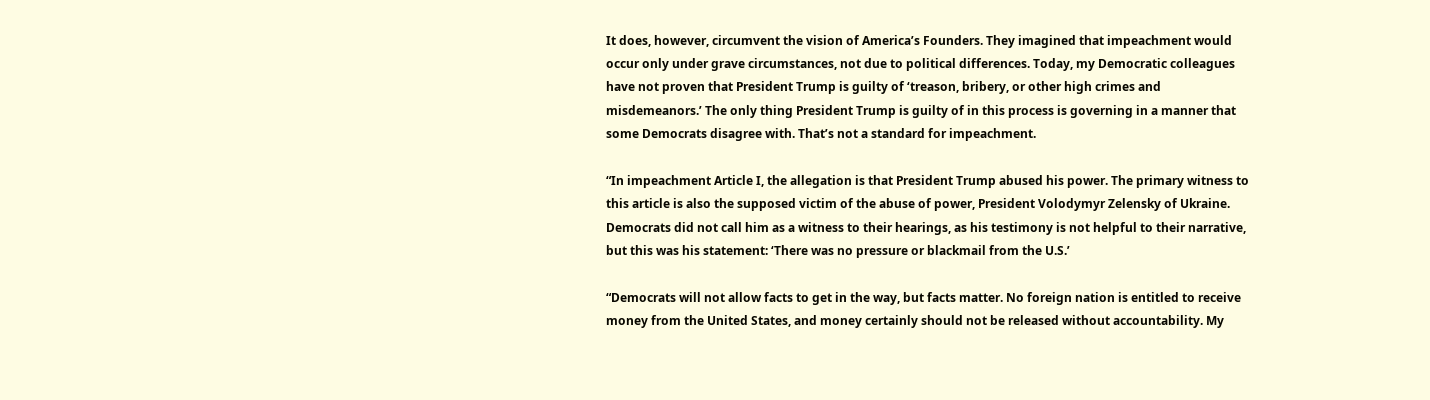It does, however, circumvent the vision of America’s Founders. They imagined that impeachment would occur only under grave circumstances, not due to political differences. Today, my Democratic colleagues have not proven that President Trump is guilty of ‘treason, bribery, or other high crimes and misdemeanors.’ The only thing President Trump is guilty of in this process is governing in a manner that some Democrats disagree with. That’s not a standard for impeachment.

“In impeachment Article I, the allegation is that President Trump abused his power. The primary witness to this article is also the supposed victim of the abuse of power, President Volodymyr Zelensky of Ukraine. Democrats did not call him as a witness to their hearings, as his testimony is not helpful to their narrative, but this was his statement: ‘There was no pressure or blackmail from the U.S.’

“Democrats will not allow facts to get in the way, but facts matter. No foreign nation is entitled to receive money from the United States, and money certainly should not be released without accountability. My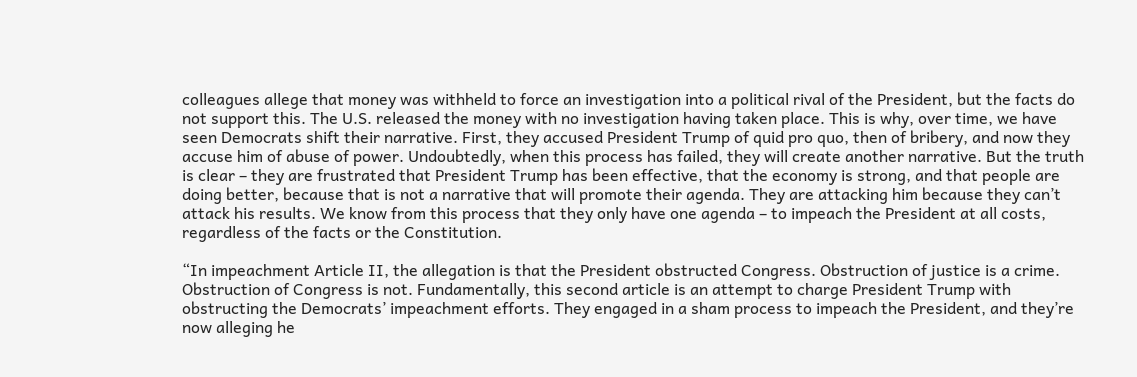colleagues allege that money was withheld to force an investigation into a political rival of the President, but the facts do not support this. The U.S. released the money with no investigation having taken place. This is why, over time, we have seen Democrats shift their narrative. First, they accused President Trump of quid pro quo, then of bribery, and now they accuse him of abuse of power. Undoubtedly, when this process has failed, they will create another narrative. But the truth is clear – they are frustrated that President Trump has been effective, that the economy is strong, and that people are doing better, because that is not a narrative that will promote their agenda. They are attacking him because they can’t attack his results. We know from this process that they only have one agenda – to impeach the President at all costs, regardless of the facts or the Constitution.

“In impeachment Article II, the allegation is that the President obstructed Congress. Obstruction of justice is a crime. Obstruction of Congress is not. Fundamentally, this second article is an attempt to charge President Trump with obstructing the Democrats’ impeachment efforts. They engaged in a sham process to impeach the President, and they’re now alleging he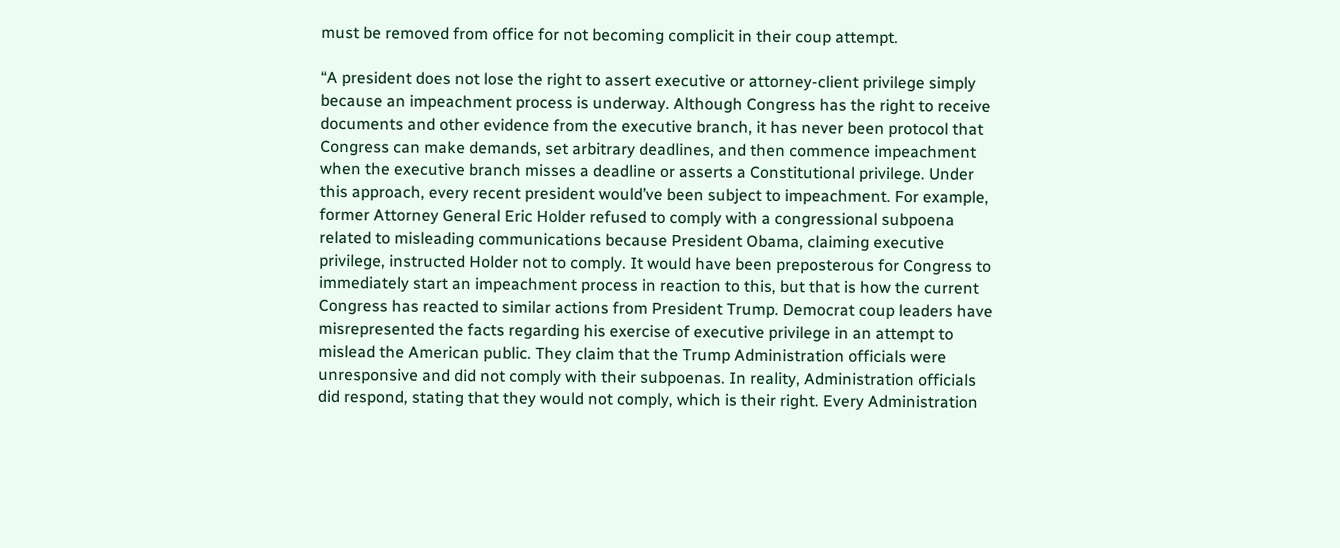must be removed from office for not becoming complicit in their coup attempt.

“A president does not lose the right to assert executive or attorney-client privilege simply because an impeachment process is underway. Although Congress has the right to receive documents and other evidence from the executive branch, it has never been protocol that Congress can make demands, set arbitrary deadlines, and then commence impeachment when the executive branch misses a deadline or asserts a Constitutional privilege. Under this approach, every recent president would’ve been subject to impeachment. For example, former Attorney General Eric Holder refused to comply with a congressional subpoena related to misleading communications because President Obama, claiming executive privilege, instructed Holder not to comply. It would have been preposterous for Congress to immediately start an impeachment process in reaction to this, but that is how the current Congress has reacted to similar actions from President Trump. Democrat coup leaders have misrepresented the facts regarding his exercise of executive privilege in an attempt to mislead the American public. They claim that the Trump Administration officials were unresponsive and did not comply with their subpoenas. In reality, Administration officials did respond, stating that they would not comply, which is their right. Every Administration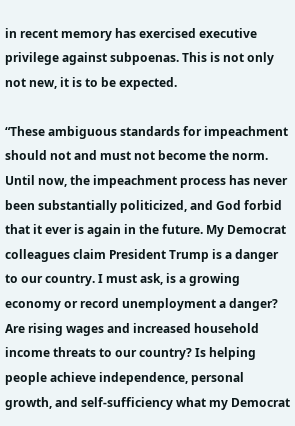in recent memory has exercised executive privilege against subpoenas. This is not only not new, it is to be expected.

“These ambiguous standards for impeachment should not and must not become the norm. Until now, the impeachment process has never been substantially politicized, and God forbid that it ever is again in the future. My Democrat colleagues claim President Trump is a danger to our country. I must ask, is a growing economy or record unemployment a danger? Are rising wages and increased household income threats to our country? Is helping people achieve independence, personal growth, and self-sufficiency what my Democrat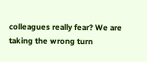colleagues really fear? We are taking the wrong turn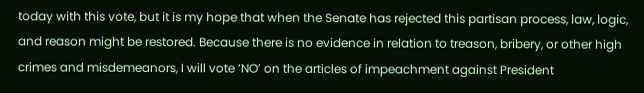today with this vote, but it is my hope that when the Senate has rejected this partisan process, law, logic, and reason might be restored. Because there is no evidence in relation to treason, bribery, or other high crimes and misdemeanors, I will vote ‘NO’ on the articles of impeachment against President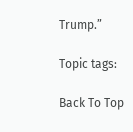Trump.”

Topic tags:

Back To Top